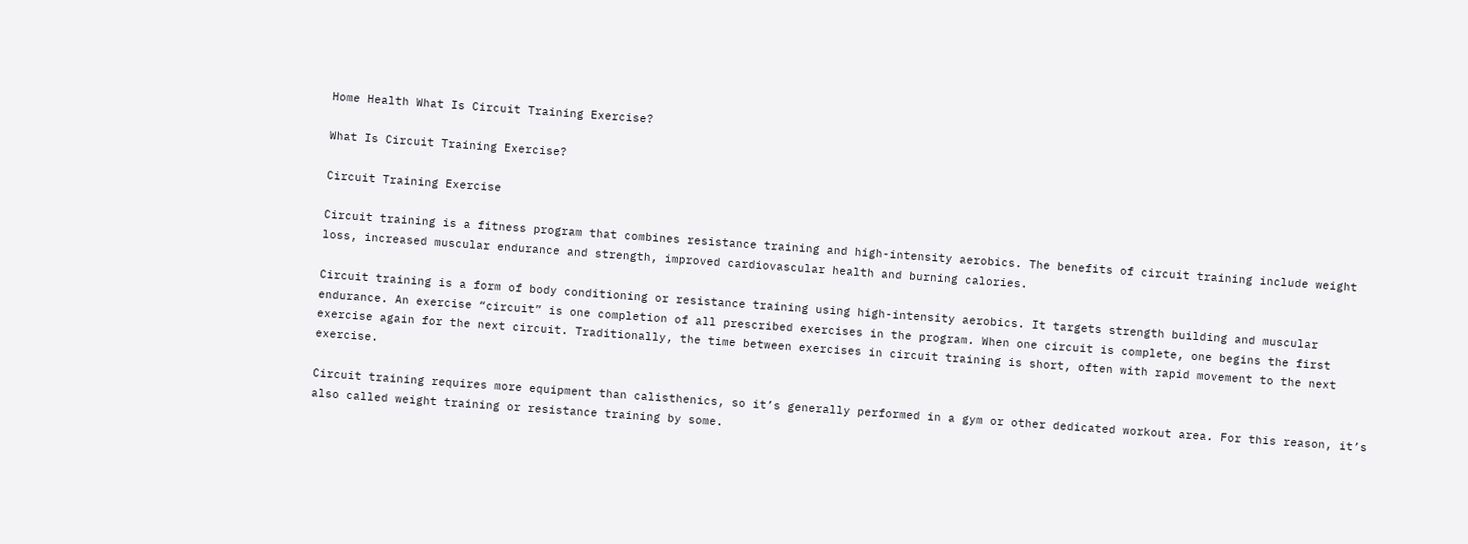Home Health What Is Circuit Training Exercise?

What Is Circuit Training Exercise?

Circuit Training Exercise

Circuit training is a fitness program that combines resistance training and high-intensity aerobics. The benefits of circuit training include weight loss, increased muscular endurance and strength, improved cardiovascular health and burning calories.

Circuit training is a form of body conditioning or resistance training using high-intensity aerobics. It targets strength building and muscular endurance. An exercise “circuit” is one completion of all prescribed exercises in the program. When one circuit is complete, one begins the first exercise again for the next circuit. Traditionally, the time between exercises in circuit training is short, often with rapid movement to the next exercise.

Circuit training requires more equipment than calisthenics, so it’s generally performed in a gym or other dedicated workout area. For this reason, it’s also called weight training or resistance training by some.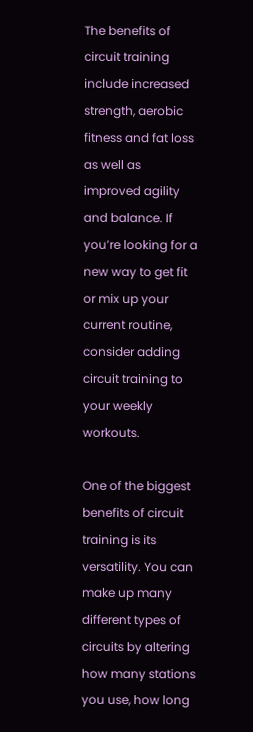The benefits of circuit training include increased strength, aerobic fitness and fat loss as well as improved agility and balance. If you’re looking for a new way to get fit or mix up your current routine, consider adding circuit training to your weekly workouts.

One of the biggest benefits of circuit training is its versatility. You can make up many different types of circuits by altering how many stations you use, how long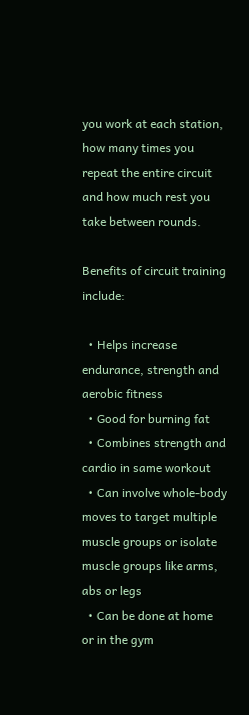you work at each station, how many times you repeat the entire circuit and how much rest you take between rounds.

Benefits of circuit training include:

  • Helps increase endurance, strength and aerobic fitness
  • Good for burning fat
  • Combines strength and cardio in same workout
  • Can involve whole-body moves to target multiple muscle groups or isolate muscle groups like arms, abs or legs
  • Can be done at home or in the gym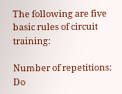The following are five basic rules of circuit training:

Number of repetitions: Do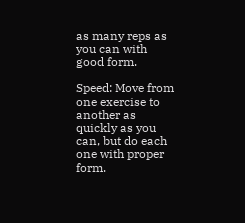as many reps as you can with good form.

Speed: Move from one exercise to another as quickly as you can, but do each one with proper form.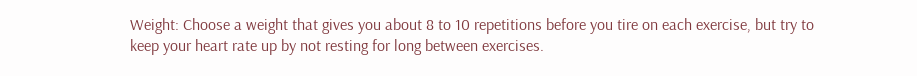Weight: Choose a weight that gives you about 8 to 10 repetitions before you tire on each exercise, but try to keep your heart rate up by not resting for long between exercises.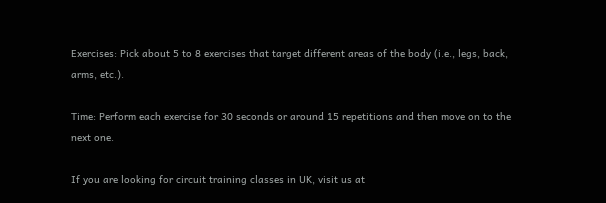Exercises: Pick about 5 to 8 exercises that target different areas of the body (i.e., legs, back, arms, etc.).

Time: Perform each exercise for 30 seconds or around 15 repetitions and then move on to the next one.

If you are looking for circuit training classes in UK, visit us at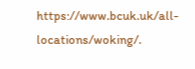https://www.bcuk.uk/all-locations/woking/.